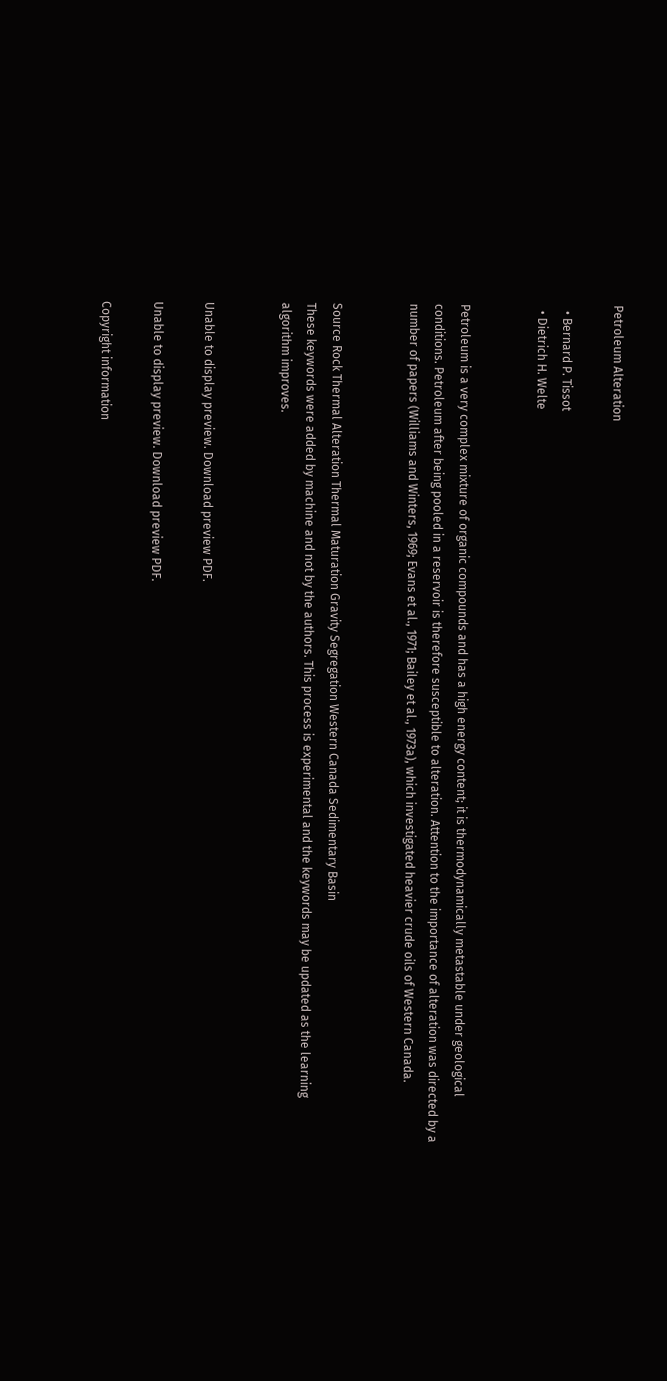Petroleum Alteration

  • Bernard P. Tissot
  • Dietrich H. Welte


Petroleum is a very complex mixture of organic compounds and has a high energy content; it is thermodynamically metastable under geological conditions. Petroleum after being pooled in a reservoir is therefore susceptible to alteration. Attention to the importance of alteration was directed by a number of papers (Williams and Winters, 1969; Evans et al., 1971; Bailey et al., 1973a), which investigated heavier crude oils of Western Canada.


Source Rock Thermal Alteration Thermal Maturation Gravity Segregation Western Canada Sedimentary Basin
These keywords were added by machine and not by the authors. This process is experimental and the keywords may be updated as the learning algorithm improves.


Unable to display preview. Download preview PDF.

Unable to display preview. Download preview PDF.

Copyright information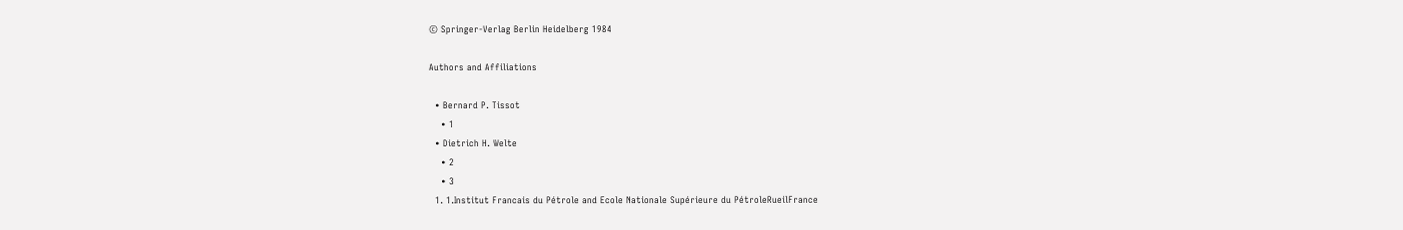© Springer-Verlag Berlin Heidelberg 1984

Authors and Affiliations

  • Bernard P. Tissot
    • 1
  • Dietrich H. Welte
    • 2
    • 3
  1. 1.Institut Francais du Pétrole and Ecole Nationale Supérieure du PétroleRueilFrance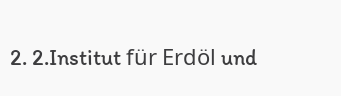2. 2.Institut für Erdöl und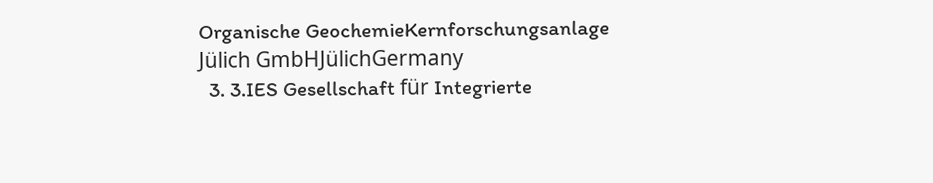Organische GeochemieKernforschungsanlage Jülich GmbHJülichGermany
  3. 3.IES Gesellschaft für Integrierte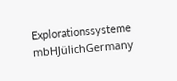Explorationssysteme mbHJülichGermany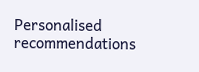Personalised recommendations